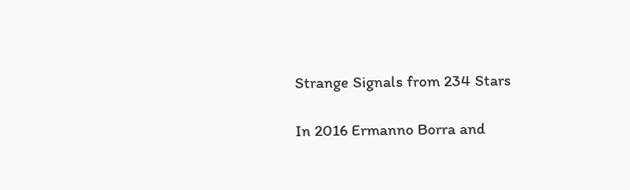Strange Signals from 234 Stars

In 2016 Ermanno Borra and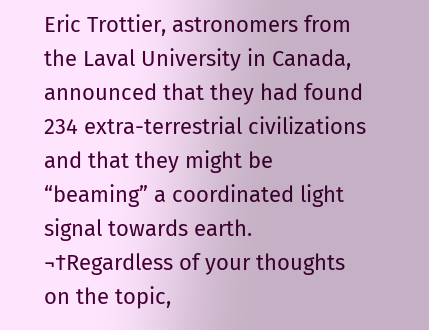Eric Trottier, astronomers from the Laval University in Canada, announced that they had found 234 extra-terrestrial civilizations and that they might be “beaming” a coordinated light signal towards earth. ¬†Regardless of your thoughts on the topic,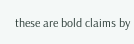these are bold claims by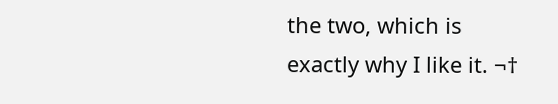the two, which is exactly why I like it. ¬†